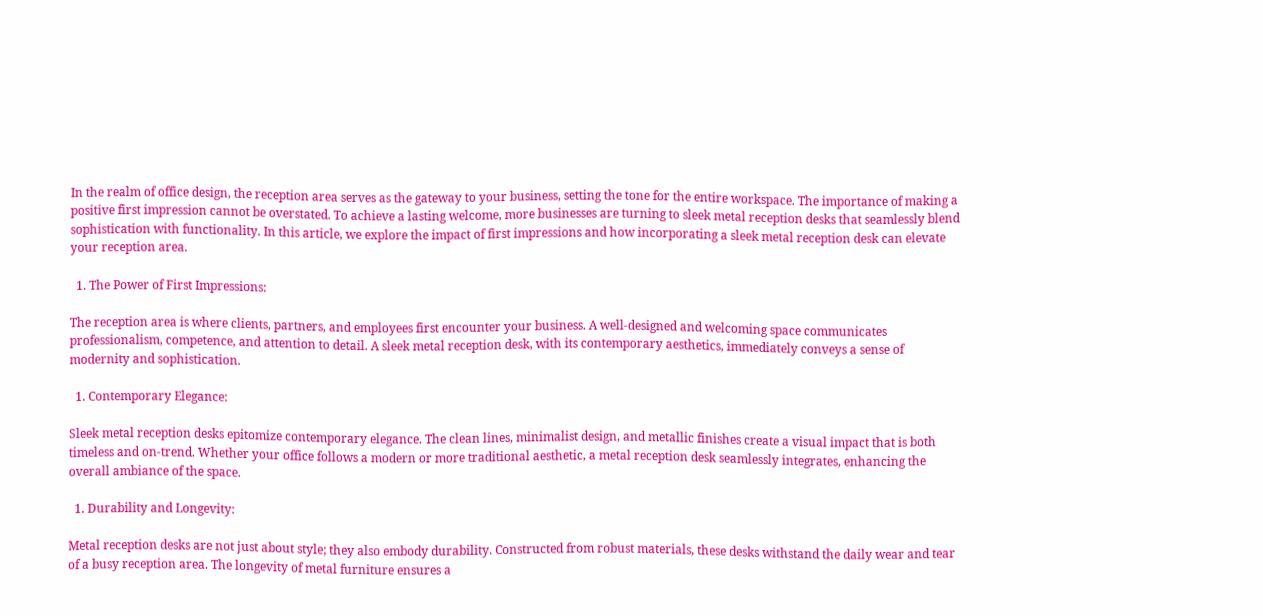In the realm of office design, the reception area serves as the gateway to your business, setting the tone for the entire workspace. The importance of making a positive first impression cannot be overstated. To achieve a lasting welcome, more businesses are turning to sleek metal reception desks that seamlessly blend sophistication with functionality. In this article, we explore the impact of first impressions and how incorporating a sleek metal reception desk can elevate your reception area.

  1. The Power of First Impressions:

The reception area is where clients, partners, and employees first encounter your business. A well-designed and welcoming space communicates professionalism, competence, and attention to detail. A sleek metal reception desk, with its contemporary aesthetics, immediately conveys a sense of modernity and sophistication.

  1. Contemporary Elegance:

Sleek metal reception desks epitomize contemporary elegance. The clean lines, minimalist design, and metallic finishes create a visual impact that is both timeless and on-trend. Whether your office follows a modern or more traditional aesthetic, a metal reception desk seamlessly integrates, enhancing the overall ambiance of the space.

  1. Durability and Longevity:

Metal reception desks are not just about style; they also embody durability. Constructed from robust materials, these desks withstand the daily wear and tear of a busy reception area. The longevity of metal furniture ensures a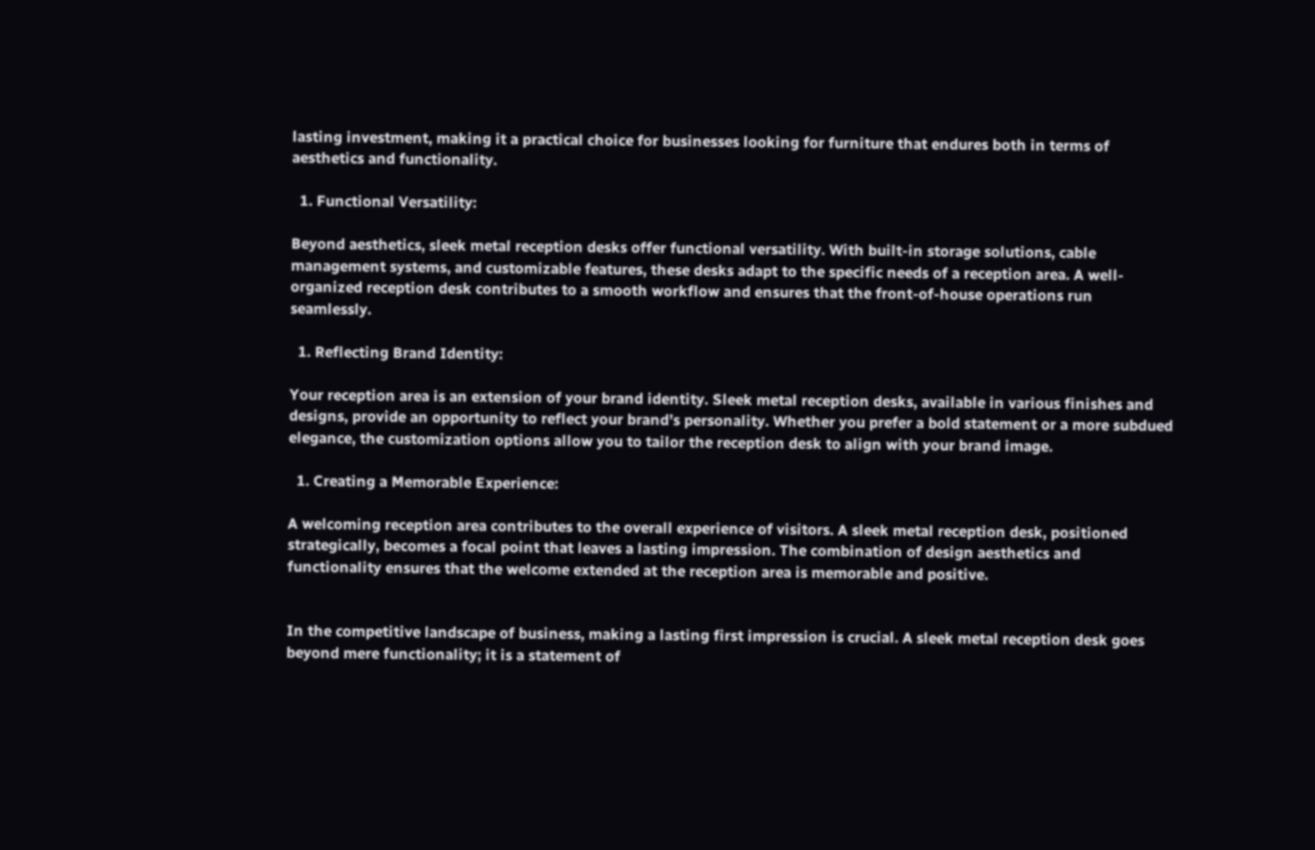lasting investment, making it a practical choice for businesses looking for furniture that endures both in terms of aesthetics and functionality.

  1. Functional Versatility:

Beyond aesthetics, sleek metal reception desks offer functional versatility. With built-in storage solutions, cable management systems, and customizable features, these desks adapt to the specific needs of a reception area. A well-organized reception desk contributes to a smooth workflow and ensures that the front-of-house operations run seamlessly.

  1. Reflecting Brand Identity:

Your reception area is an extension of your brand identity. Sleek metal reception desks, available in various finishes and designs, provide an opportunity to reflect your brand’s personality. Whether you prefer a bold statement or a more subdued elegance, the customization options allow you to tailor the reception desk to align with your brand image.

  1. Creating a Memorable Experience:

A welcoming reception area contributes to the overall experience of visitors. A sleek metal reception desk, positioned strategically, becomes a focal point that leaves a lasting impression. The combination of design aesthetics and functionality ensures that the welcome extended at the reception area is memorable and positive.


In the competitive landscape of business, making a lasting first impression is crucial. A sleek metal reception desk goes beyond mere functionality; it is a statement of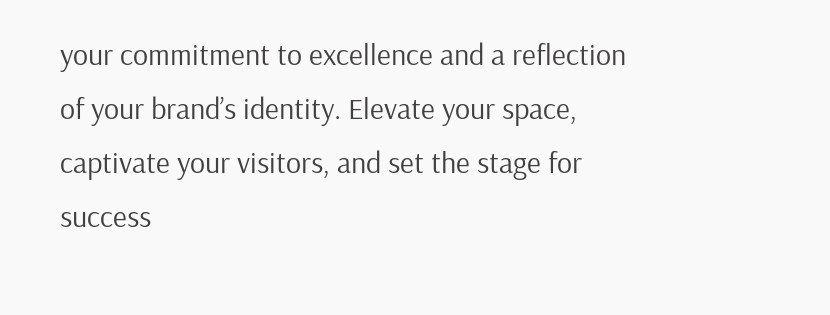your commitment to excellence and a reflection of your brand’s identity. Elevate your space, captivate your visitors, and set the stage for success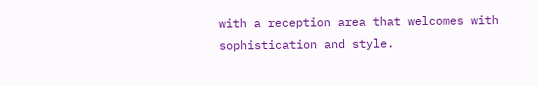with a reception area that welcomes with sophistication and style.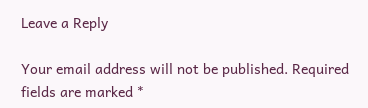Leave a Reply

Your email address will not be published. Required fields are marked *